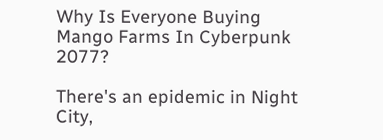Why Is Everyone Buying Mango Farms In Cyberpunk 2077?

There's an epidemic in Night City,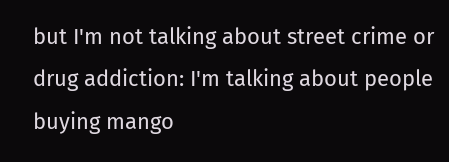but I'm not talking about street crime or drug addiction: I'm talking about people buying mango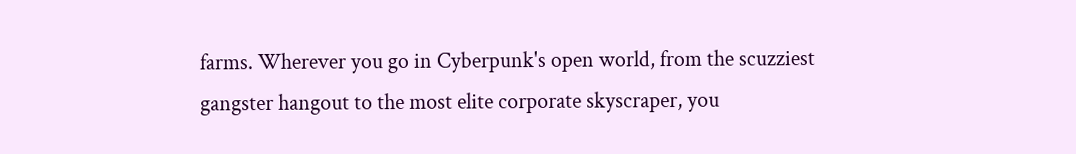farms. Wherever you go in Cyberpunk's open world, from the scuzziest gangster hangout to the most elite corporate skyscraper, you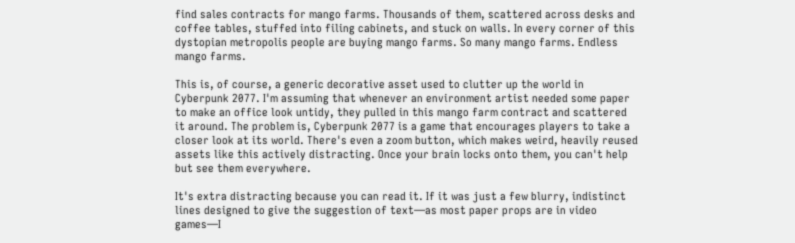find sales contracts for mango farms. Thousands of them, scattered across desks and coffee tables, stuffed into filing cabinets, and stuck on walls. In every corner of this dystopian metropolis people are buying mango farms. So many mango farms. Endless mango farms.

This is, of course, a generic decorative asset used to clutter up the world in Cyberpunk 2077. I'm assuming that whenever an environment artist needed some paper to make an office look untidy, they pulled in this mango farm contract and scattered it around. The problem is, Cyberpunk 2077 is a game that encourages players to take a closer look at its world. There's even a zoom button, which makes weird, heavily reused assets like this actively distracting. Once your brain locks onto them, you can't help but see them everywhere.

It's extra distracting because you can read it. If it was just a few blurry, indistinct lines designed to give the suggestion of text—as most paper props are in video games—I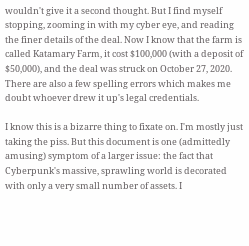wouldn't give it a second thought. But I find myself stopping, zooming in with my cyber eye, and reading the finer details of the deal. Now I know that the farm is called Katamary Farm, it cost $100,000 (with a deposit of $50,000), and the deal was struck on October 27, 2020. There are also a few spelling errors which makes me doubt whoever drew it up's legal credentials.

I know this is a bizarre thing to fixate on. I'm mostly just taking the piss. But this document is one (admittedly amusing) symptom of a larger issue: the fact that Cyberpunk's massive, sprawling world is decorated with only a very small number of assets. I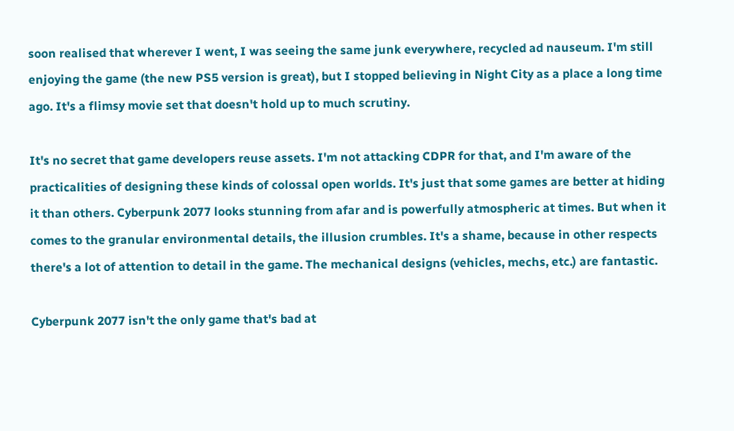soon realised that wherever I went, I was seeing the same junk everywhere, recycled ad nauseum. I'm still enjoying the game (the new PS5 version is great), but I stopped believing in Night City as a place a long time ago. It's a flimsy movie set that doesn't hold up to much scrutiny.

It's no secret that game developers reuse assets. I'm not attacking CDPR for that, and I'm aware of the practicalities of designing these kinds of colossal open worlds. It's just that some games are better at hiding it than others. Cyberpunk 2077 looks stunning from afar and is powerfully atmospheric at times. But when it comes to the granular environmental details, the illusion crumbles. It's a shame, because in other respects there's a lot of attention to detail in the game. The mechanical designs (vehicles, mechs, etc.) are fantastic.

Cyberpunk 2077 isn't the only game that's bad at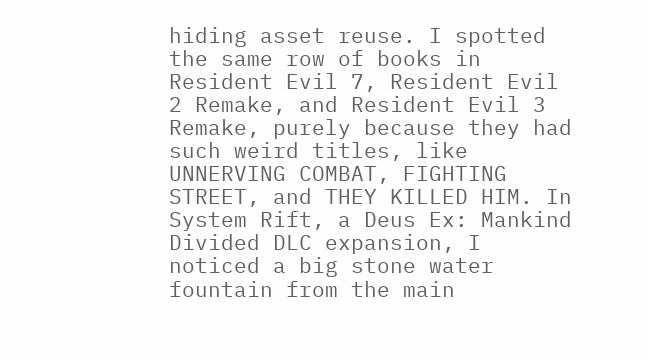hiding asset reuse. I spotted the same row of books in Resident Evil 7, Resident Evil 2 Remake, and Resident Evil 3 Remake, purely because they had such weird titles, like UNNERVING COMBAT, FIGHTING STREET, and THEY KILLED HIM. In System Rift, a Deus Ex: Mankind Divided DLC expansion, I noticed a big stone water fountain from the main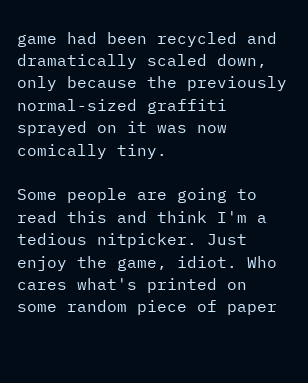game had been recycled and dramatically scaled down, only because the previously normal-sized graffiti sprayed on it was now comically tiny.

Some people are going to read this and think I'm a tedious nitpicker. Just enjoy the game, idiot. Who cares what's printed on some random piece of paper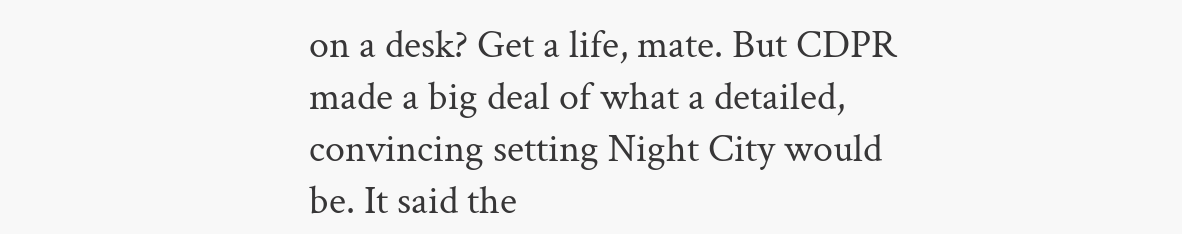on a desk? Get a life, mate. But CDPR made a big deal of what a detailed, convincing setting Night City would be. It said the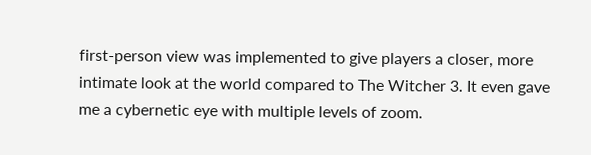first-person view was implemented to give players a closer, more intimate look at the world compared to The Witcher 3. It even gave me a cybernetic eye with multiple levels of zoom.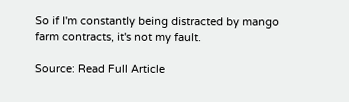So if I'm constantly being distracted by mango farm contracts, it's not my fault.

Source: Read Full Article